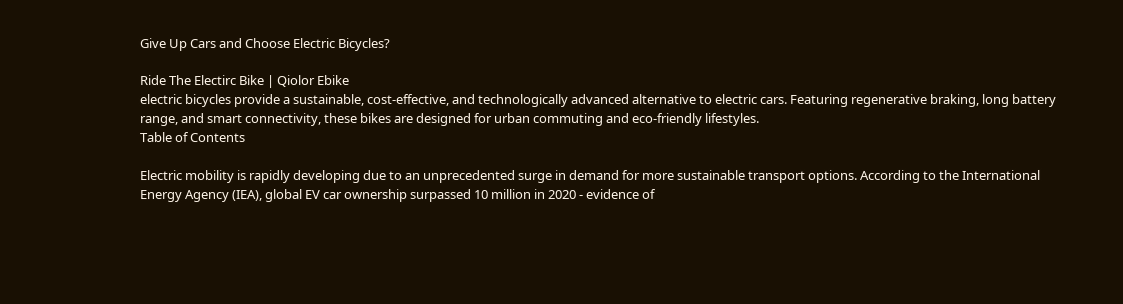Give Up Cars and Choose Electric Bicycles?

Ride The Electirc Bike | Qiolor Ebike
electric bicycles provide a sustainable, cost-effective, and technologically advanced alternative to electric cars. Featuring regenerative braking, long battery range, and smart connectivity, these bikes are designed for urban commuting and eco-friendly lifestyles.
Table of Contents

Electric mobility is rapidly developing due to an unprecedented surge in demand for more sustainable transport options. According to the International Energy Agency (IEA), global EV car ownership surpassed 10 million in 2020 - evidence of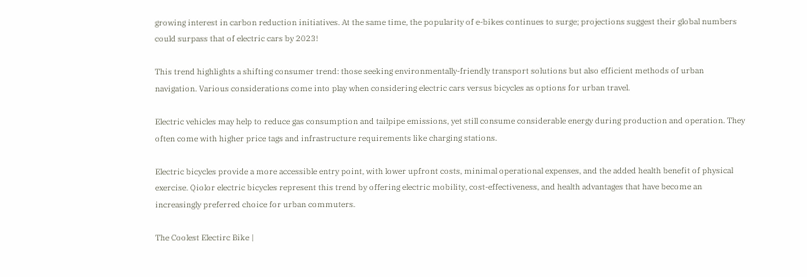growing interest in carbon reduction initiatives. At the same time, the popularity of e-bikes continues to surge; projections suggest their global numbers could surpass that of electric cars by 2023!

This trend highlights a shifting consumer trend: those seeking environmentally-friendly transport solutions but also efficient methods of urban navigation. Various considerations come into play when considering electric cars versus bicycles as options for urban travel.

Electric vehicles may help to reduce gas consumption and tailpipe emissions, yet still consume considerable energy during production and operation. They often come with higher price tags and infrastructure requirements like charging stations.

Electric bicycles provide a more accessible entry point, with lower upfront costs, minimal operational expenses, and the added health benefit of physical exercise. Qiolor electric bicycles represent this trend by offering electric mobility, cost-effectiveness, and health advantages that have become an increasingly preferred choice for urban commuters.

The Coolest Electirc Bike |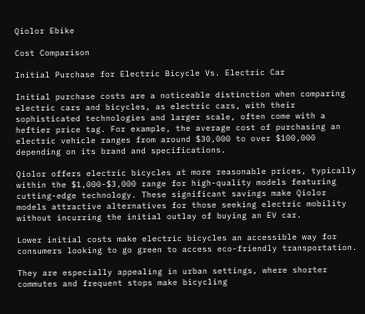Qiolor Ebike

Cost Comparison

Initial Purchase for Electric Bicycle Vs. Electric Car

Initial purchase costs are a noticeable distinction when comparing electric cars and bicycles, as electric cars, with their sophisticated technologies and larger scale, often come with a heftier price tag. For example, the average cost of purchasing an electric vehicle ranges from around $30,000 to over $100,000 depending on its brand and specifications.

Qiolor offers electric bicycles at more reasonable prices, typically within the $1,000-$3,000 range for high-quality models featuring cutting-edge technology. These significant savings make Qiolor models attractive alternatives for those seeking electric mobility without incurring the initial outlay of buying an EV car.

Lower initial costs make electric bicycles an accessible way for consumers looking to go green to access eco-friendly transportation.

They are especially appealing in urban settings, where shorter commutes and frequent stops make bicycling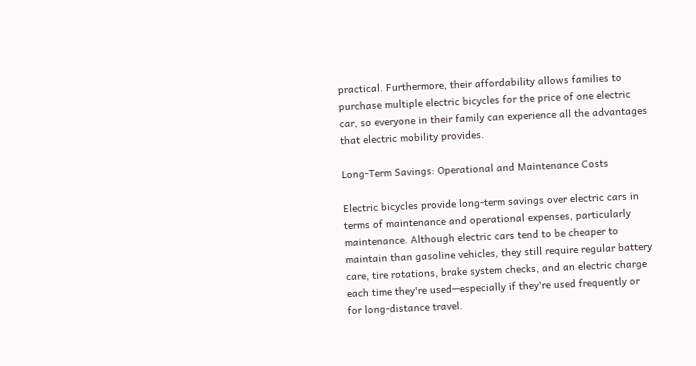practical. Furthermore, their affordability allows families to purchase multiple electric bicycles for the price of one electric car, so everyone in their family can experience all the advantages that electric mobility provides.

Long-Term Savings: Operational and Maintenance Costs

Electric bicycles provide long-term savings over electric cars in terms of maintenance and operational expenses, particularly maintenance. Although electric cars tend to be cheaper to maintain than gasoline vehicles, they still require regular battery care, tire rotations, brake system checks, and an electric charge each time they're used—especially if they're used frequently or for long-distance travel.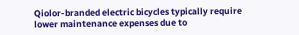Qiolor-branded electric bicycles typically require lower maintenance expenses due to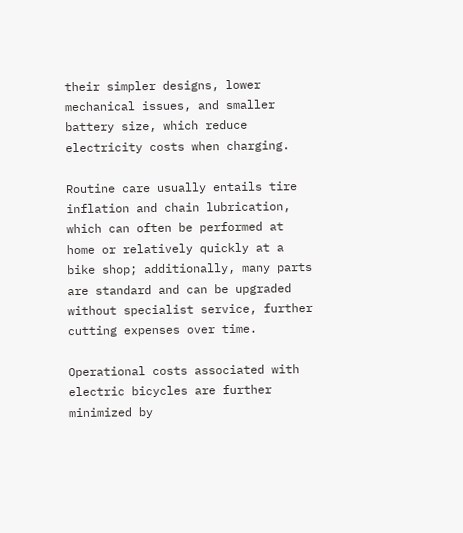their simpler designs, lower mechanical issues, and smaller battery size, which reduce electricity costs when charging.

Routine care usually entails tire inflation and chain lubrication, which can often be performed at home or relatively quickly at a bike shop; additionally, many parts are standard and can be upgraded without specialist service, further cutting expenses over time.

Operational costs associated with electric bicycles are further minimized by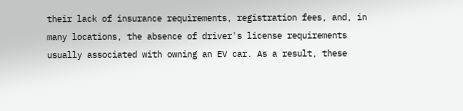their lack of insurance requirements, registration fees, and, in many locations, the absence of driver's license requirements usually associated with owning an EV car. As a result, these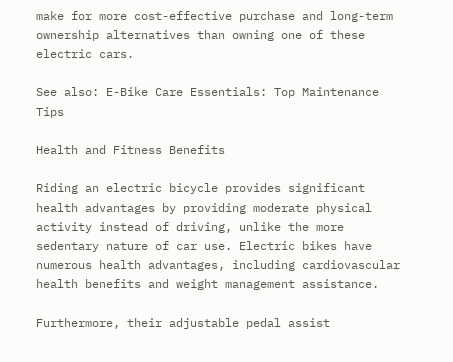make for more cost-effective purchase and long-term ownership alternatives than owning one of these electric cars.

See also: E-Bike Care Essentials: Top Maintenance Tips

Health and Fitness Benefits

Riding an electric bicycle provides significant health advantages by providing moderate physical activity instead of driving, unlike the more sedentary nature of car use. Electric bikes have numerous health advantages, including cardiovascular health benefits and weight management assistance.

Furthermore, their adjustable pedal assist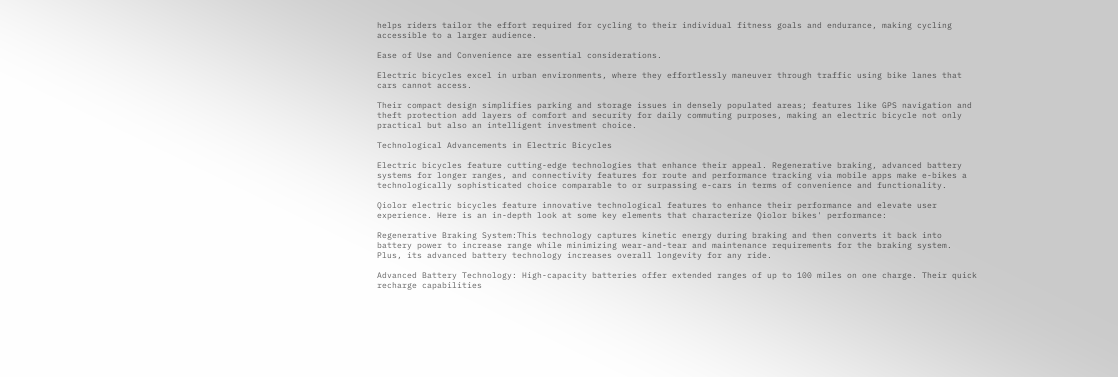helps riders tailor the effort required for cycling to their individual fitness goals and endurance, making cycling accessible to a larger audience.

Ease of Use and Convenience are essential considerations.

Electric bicycles excel in urban environments, where they effortlessly maneuver through traffic using bike lanes that cars cannot access.

Their compact design simplifies parking and storage issues in densely populated areas; features like GPS navigation and theft protection add layers of comfort and security for daily commuting purposes, making an electric bicycle not only practical but also an intelligent investment choice.

Technological Advancements in Electric Bicycles

Electric bicycles feature cutting-edge technologies that enhance their appeal. Regenerative braking, advanced battery systems for longer ranges, and connectivity features for route and performance tracking via mobile apps make e-bikes a technologically sophisticated choice comparable to or surpassing e-cars in terms of convenience and functionality.

Qiolor electric bicycles feature innovative technological features to enhance their performance and elevate user experience. Here is an in-depth look at some key elements that characterize Qiolor bikes' performance:

Regenerative Braking System:This technology captures kinetic energy during braking and then converts it back into battery power to increase range while minimizing wear-and-tear and maintenance requirements for the braking system. Plus, its advanced battery technology increases overall longevity for any ride.

Advanced Battery Technology: High-capacity batteries offer extended ranges of up to 100 miles on one charge. Their quick recharge capabilities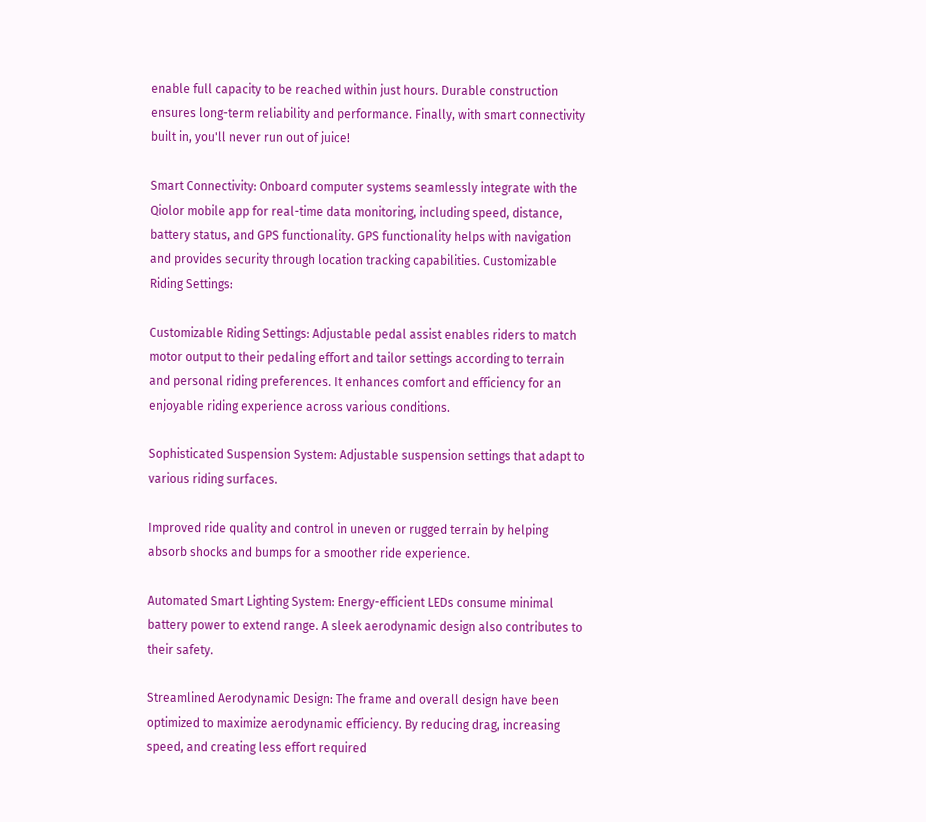enable full capacity to be reached within just hours. Durable construction ensures long-term reliability and performance. Finally, with smart connectivity built in, you'll never run out of juice!

Smart Connectivity: Onboard computer systems seamlessly integrate with the Qiolor mobile app for real-time data monitoring, including speed, distance, battery status, and GPS functionality. GPS functionality helps with navigation and provides security through location tracking capabilities. Customizable Riding Settings:

Customizable Riding Settings: Adjustable pedal assist enables riders to match motor output to their pedaling effort and tailor settings according to terrain and personal riding preferences. It enhances comfort and efficiency for an enjoyable riding experience across various conditions.

Sophisticated Suspension System: Adjustable suspension settings that adapt to various riding surfaces.

Improved ride quality and control in uneven or rugged terrain by helping absorb shocks and bumps for a smoother ride experience.

Automated Smart Lighting System: Energy-efficient LEDs consume minimal battery power to extend range. A sleek aerodynamic design also contributes to their safety.

Streamlined Aerodynamic Design: The frame and overall design have been optimized to maximize aerodynamic efficiency. By reducing drag, increasing speed, and creating less effort required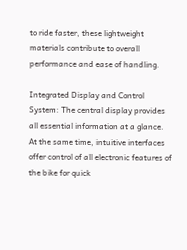to ride faster, these lightweight materials contribute to overall performance and ease of handling.

Integrated Display and Control System: The central display provides all essential information at a glance. At the same time, intuitive interfaces offer control of all electronic features of the bike for quick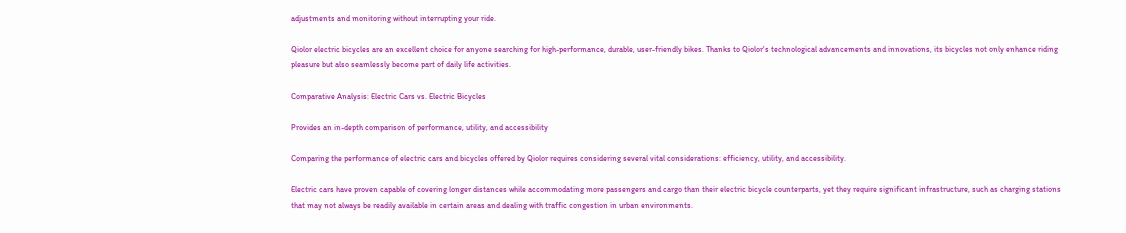adjustments and monitoring without interrupting your ride.

Qiolor electric bicycles are an excellent choice for anyone searching for high-performance, durable, user-friendly bikes. Thanks to Qiolor's technological advancements and innovations, its bicycles not only enhance riding pleasure but also seamlessly become part of daily life activities.

Comparative Analysis: Electric Cars vs. Electric Bicycles

Provides an in-depth comparison of performance, utility, and accessibility

Comparing the performance of electric cars and bicycles offered by Qiolor requires considering several vital considerations: efficiency, utility, and accessibility.

Electric cars have proven capable of covering longer distances while accommodating more passengers and cargo than their electric bicycle counterparts, yet they require significant infrastructure, such as charging stations that may not always be readily available in certain areas and dealing with traffic congestion in urban environments.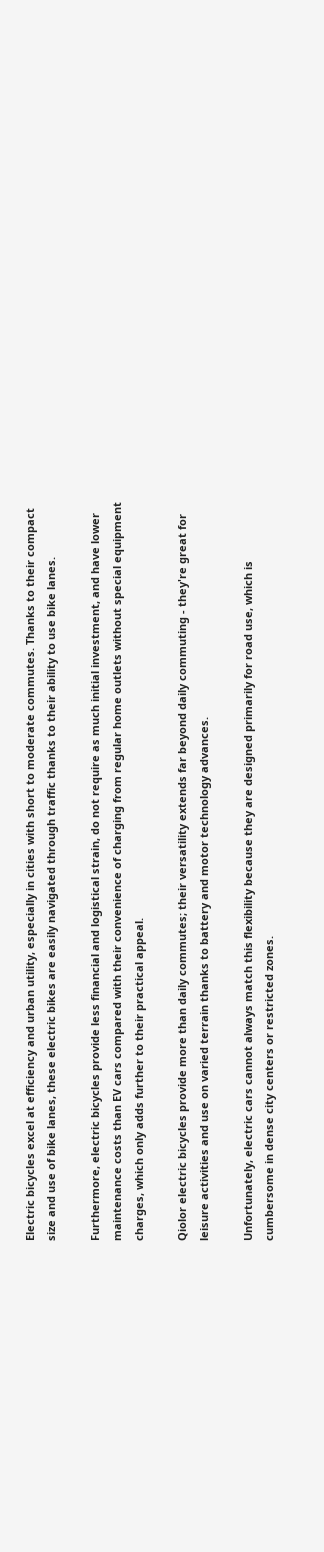Electric bicycles excel at efficiency and urban utility, especially in cities with short to moderate commutes. Thanks to their compact size and use of bike lanes, these electric bikes are easily navigated through traffic thanks to their ability to use bike lanes.

Furthermore, electric bicycles provide less financial and logistical strain, do not require as much initial investment, and have lower maintenance costs than EV cars compared with their convenience of charging from regular home outlets without special equipment charges, which only adds further to their practical appeal.

Qiolor electric bicycles provide more than daily commutes; their versatility extends far beyond daily commuting - they're great for leisure activities and use on varied terrain thanks to battery and motor technology advances.

Unfortunately, electric cars cannot always match this flexibility because they are designed primarily for road use, which is cumbersome in dense city centers or restricted zones.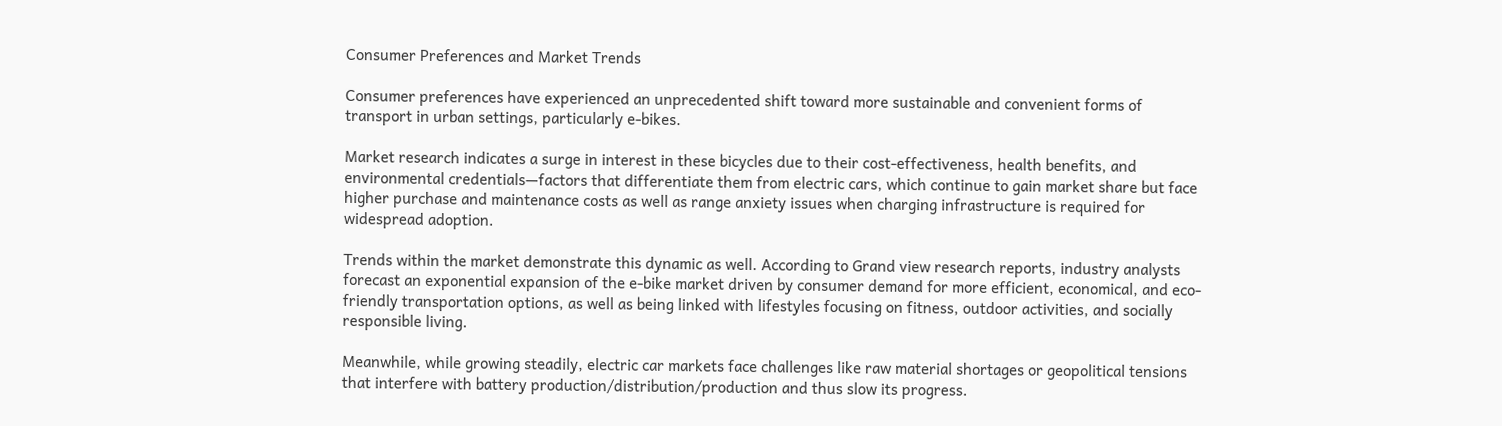Consumer Preferences and Market Trends

Consumer preferences have experienced an unprecedented shift toward more sustainable and convenient forms of transport in urban settings, particularly e-bikes.

Market research indicates a surge in interest in these bicycles due to their cost-effectiveness, health benefits, and environmental credentials—factors that differentiate them from electric cars, which continue to gain market share but face higher purchase and maintenance costs as well as range anxiety issues when charging infrastructure is required for widespread adoption.

Trends within the market demonstrate this dynamic as well. According to Grand view research reports, industry analysts forecast an exponential expansion of the e-bike market driven by consumer demand for more efficient, economical, and eco-friendly transportation options, as well as being linked with lifestyles focusing on fitness, outdoor activities, and socially responsible living.

Meanwhile, while growing steadily, electric car markets face challenges like raw material shortages or geopolitical tensions that interfere with battery production/distribution/production and thus slow its progress.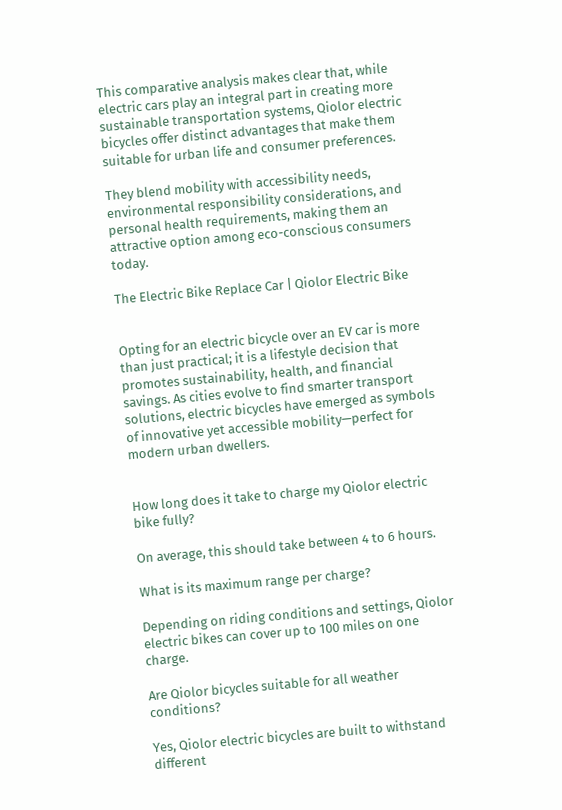This comparative analysis makes clear that, while electric cars play an integral part in creating more sustainable transportation systems, Qiolor electric bicycles offer distinct advantages that make them suitable for urban life and consumer preferences.

They blend mobility with accessibility needs, environmental responsibility considerations, and personal health requirements, making them an attractive option among eco-conscious consumers today.

The Electric Bike Replace Car | Qiolor Electric Bike


Opting for an electric bicycle over an EV car is more than just practical; it is a lifestyle decision that promotes sustainability, health, and financial savings. As cities evolve to find smarter transport solutions, electric bicycles have emerged as symbols of innovative yet accessible mobility—perfect for modern urban dwellers.


How long does it take to charge my Qiolor electric bike fully?

On average, this should take between 4 to 6 hours.

What is its maximum range per charge?

Depending on riding conditions and settings, Qiolor electric bikes can cover up to 100 miles on one charge.

Are Qiolor bicycles suitable for all weather conditions?

Yes, Qiolor electric bicycles are built to withstand different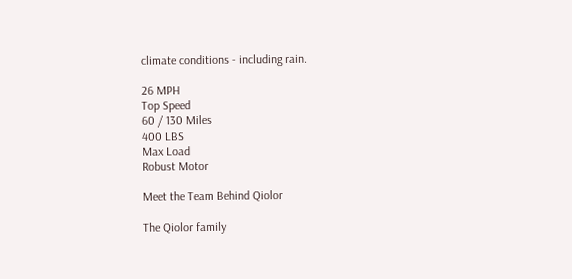climate conditions - including rain.

26 MPH
Top Speed
60 / 130 Miles
400 LBS
Max Load
Robust Motor

Meet the Team Behind Qiolor

The Qiolor family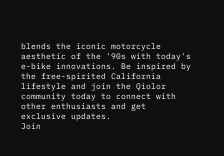blends the iconic motorcycle aesthetic of the '90s with today's e-bike innovations. Be inspired by the free-spirited California lifestyle and join the Qiolor community today to connect with other enthusiasts and get exclusive updates.
Join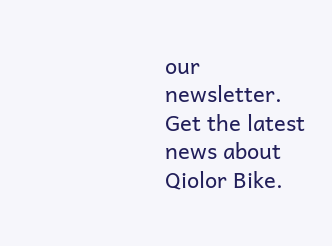our newsletter.
Get the latest news about Qiolor Bike.